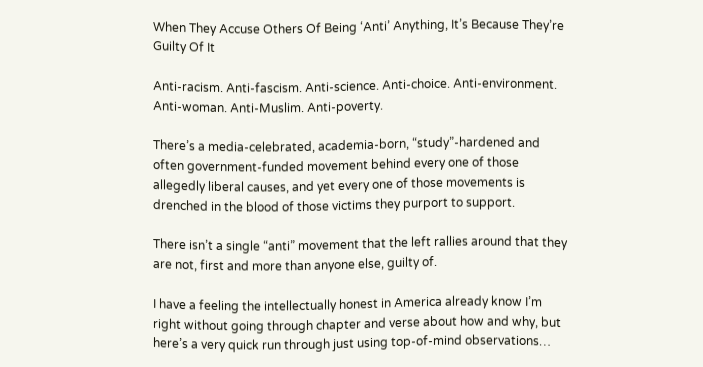When They Accuse Others Of Being ‘Anti’ Anything, It’s Because They’re Guilty Of It

Anti-racism. Anti-fascism. Anti-science. Anti-choice. Anti-environment. Anti-woman. Anti-Muslim. Anti-poverty.

There’s a media-celebrated, academia-born, “study”-hardened and often government-funded movement behind every one of those allegedly liberal causes, and yet every one of those movements is drenched in the blood of those victims they purport to support.

There isn’t a single “anti” movement that the left rallies around that they are not, first and more than anyone else, guilty of.

I have a feeling the intellectually honest in America already know I’m right without going through chapter and verse about how and why, but here’s a very quick run through just using top-of-mind observations…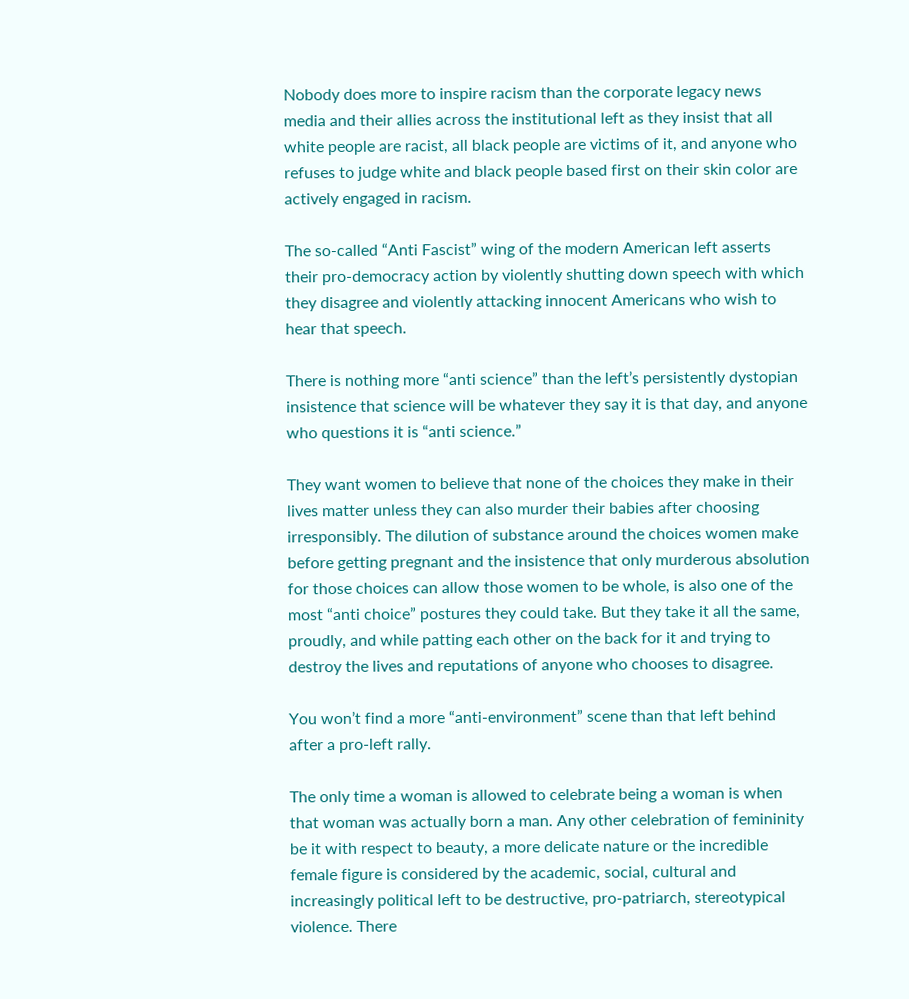Nobody does more to inspire racism than the corporate legacy news media and their allies across the institutional left as they insist that all white people are racist, all black people are victims of it, and anyone who refuses to judge white and black people based first on their skin color are actively engaged in racism.

The so-called “Anti Fascist” wing of the modern American left asserts their pro-democracy action by violently shutting down speech with which they disagree and violently attacking innocent Americans who wish to hear that speech.

There is nothing more “anti science” than the left’s persistently dystopian insistence that science will be whatever they say it is that day, and anyone who questions it is “anti science.”

They want women to believe that none of the choices they make in their lives matter unless they can also murder their babies after choosing irresponsibly. The dilution of substance around the choices women make before getting pregnant and the insistence that only murderous absolution for those choices can allow those women to be whole, is also one of the most “anti choice” postures they could take. But they take it all the same, proudly, and while patting each other on the back for it and trying to destroy the lives and reputations of anyone who chooses to disagree.

You won’t find a more “anti-environment” scene than that left behind after a pro-left rally.

The only time a woman is allowed to celebrate being a woman is when that woman was actually born a man. Any other celebration of femininity be it with respect to beauty, a more delicate nature or the incredible female figure is considered by the academic, social, cultural and increasingly political left to be destructive, pro-patriarch, stereotypical violence. There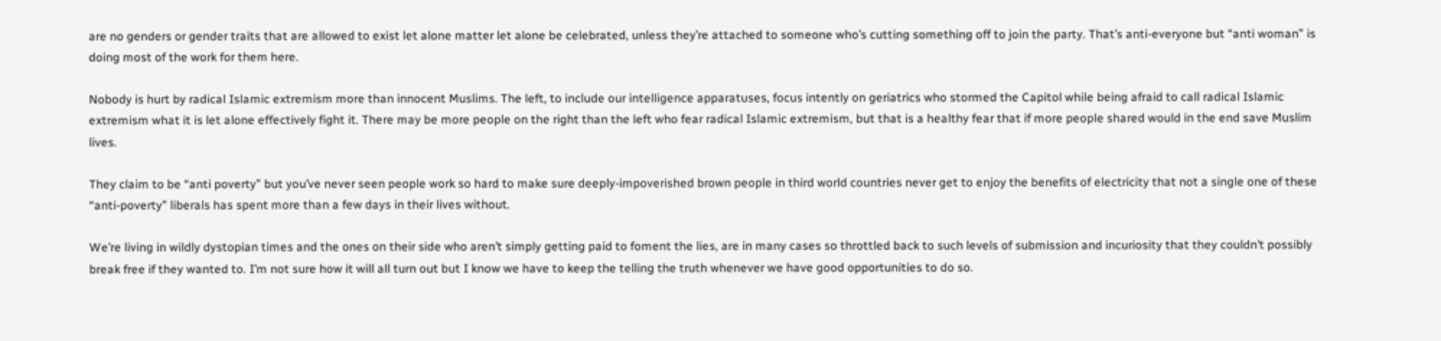are no genders or gender traits that are allowed to exist let alone matter let alone be celebrated, unless they’re attached to someone who’s cutting something off to join the party. That’s anti-everyone but “anti woman” is doing most of the work for them here.

Nobody is hurt by radical Islamic extremism more than innocent Muslims. The left, to include our intelligence apparatuses, focus intently on geriatrics who stormed the Capitol while being afraid to call radical Islamic extremism what it is let alone effectively fight it. There may be more people on the right than the left who fear radical Islamic extremism, but that is a healthy fear that if more people shared would in the end save Muslim lives.

They claim to be “anti poverty” but you’ve never seen people work so hard to make sure deeply-impoverished brown people in third world countries never get to enjoy the benefits of electricity that not a single one of these “anti-poverty” liberals has spent more than a few days in their lives without.

We’re living in wildly dystopian times and the ones on their side who aren’t simply getting paid to foment the lies, are in many cases so throttled back to such levels of submission and incuriosity that they couldn’t possibly break free if they wanted to. I’m not sure how it will all turn out but I know we have to keep the telling the truth whenever we have good opportunities to do so.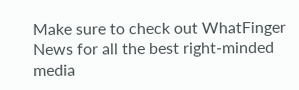Make sure to check out WhatFinger News for all the best right-minded media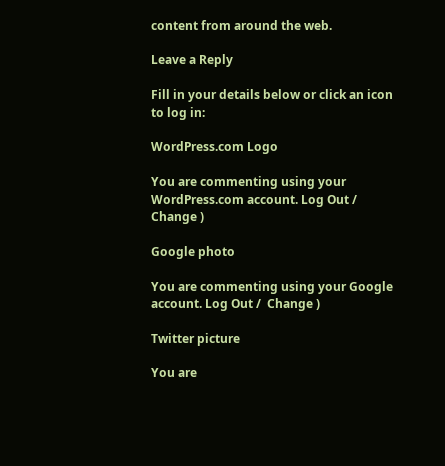content from around the web.

Leave a Reply

Fill in your details below or click an icon to log in:

WordPress.com Logo

You are commenting using your WordPress.com account. Log Out /  Change )

Google photo

You are commenting using your Google account. Log Out /  Change )

Twitter picture

You are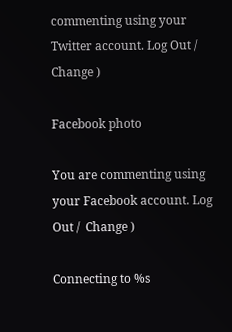commenting using your Twitter account. Log Out /  Change )

Facebook photo

You are commenting using your Facebook account. Log Out /  Change )

Connecting to %s